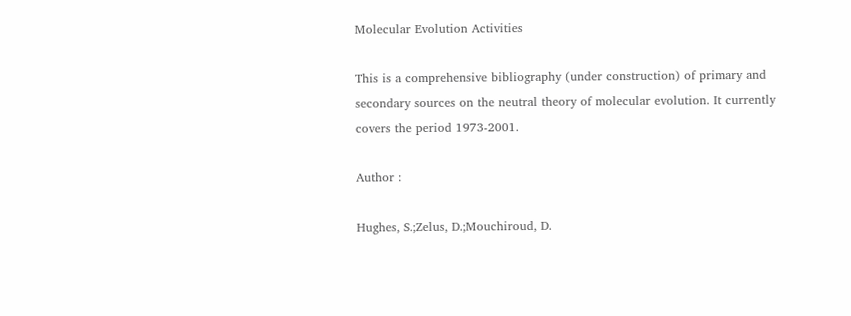Molecular Evolution Activities

This is a comprehensive bibliography (under construction) of primary and secondary sources on the neutral theory of molecular evolution. It currently covers the period 1973-2001.

Author :

Hughes, S.;Zelus, D.;Mouchiroud, D.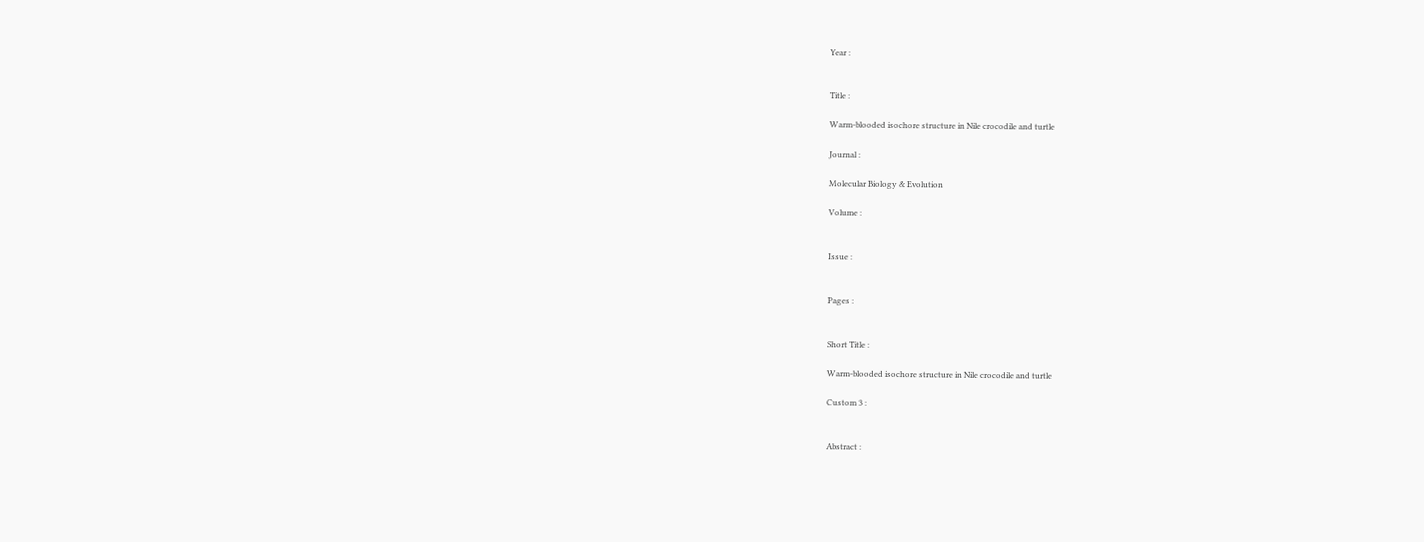Year :


Title :

Warm-blooded isochore structure in Nile crocodile and turtle

Journal :

Molecular Biology & Evolution

Volume :


Issue :


Pages :


Short Title :

Warm-blooded isochore structure in Nile crocodile and turtle

Custom 3 :


Abstract :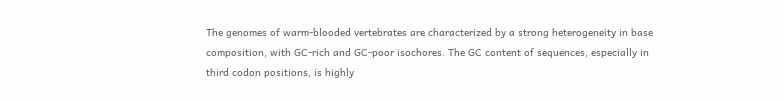The genomes of warm-blooded vertebrates are characterized by a strong heterogeneity in base composition, with GC-rich and GC-poor isochores. The GC content of sequences, especially in third codon positions, is highly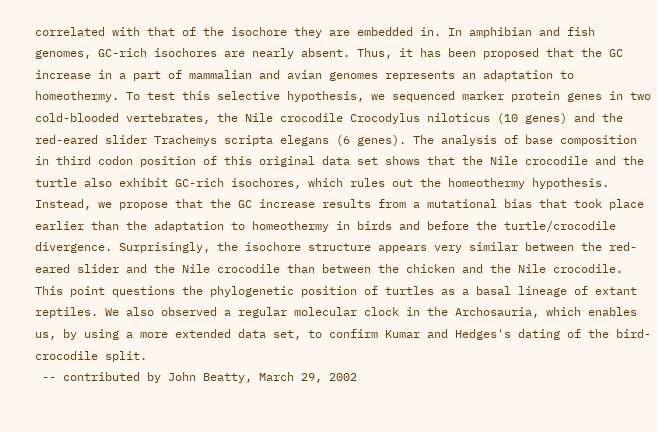correlated with that of the isochore they are embedded in. In amphibian and fish genomes, GC-rich isochores are nearly absent. Thus, it has been proposed that the GC increase in a part of mammalian and avian genomes represents an adaptation to homeothermy. To test this selective hypothesis, we sequenced marker protein genes in two cold-blooded vertebrates, the Nile crocodile Crocodylus niloticus (10 genes) and the red-eared slider Trachemys scripta elegans (6 genes). The analysis of base composition in third codon position of this original data set shows that the Nile crocodile and the turtle also exhibit GC-rich isochores, which rules out the homeothermy hypothesis. Instead, we propose that the GC increase results from a mutational bias that took place earlier than the adaptation to homeothermy in birds and before the turtle/crocodile divergence. Surprisingly, the isochore structure appears very similar between the red-eared slider and the Nile crocodile than between the chicken and the Nile crocodile. This point questions the phylogenetic position of turtles as a basal lineage of extant reptiles. We also observed a regular molecular clock in the Archosauria, which enables us, by using a more extended data set, to confirm Kumar and Hedges's dating of the bird-crocodile split.
 -- contributed by John Beatty, March 29, 2002